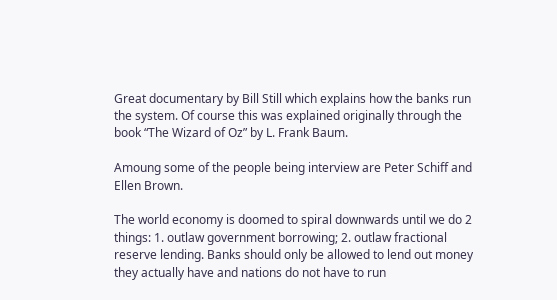Great documentary by Bill Still which explains how the banks run the system. Of course this was explained originally through the book “The Wizard of Oz” by L. Frank Baum.

Amoung some of the people being interview are Peter Schiff and Ellen Brown.

The world economy is doomed to spiral downwards until we do 2 things: 1. outlaw government borrowing; 2. outlaw fractional reserve lending. Banks should only be allowed to lend out money they actually have and nations do not have to run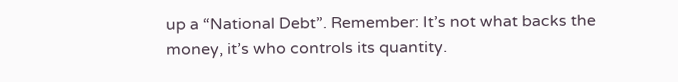up a “National Debt”. Remember: It’s not what backs the money, it’s who controls its quantity.